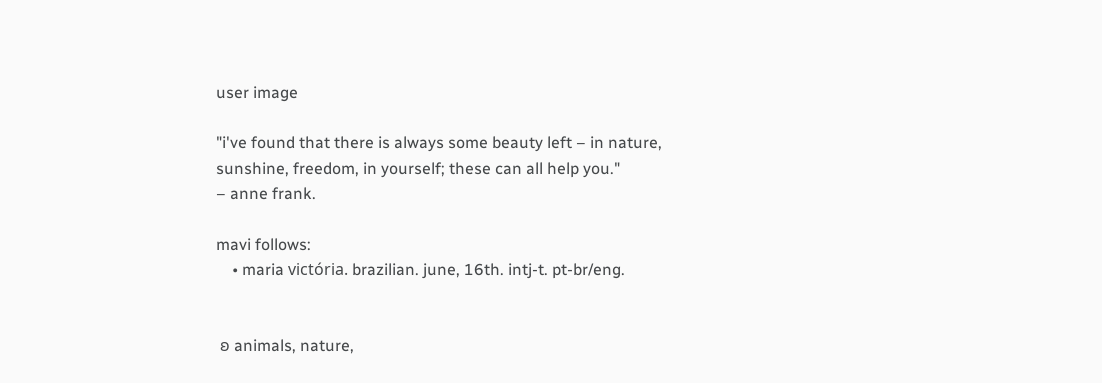user image

"i've found that there is always some beauty left – in nature, sunshine, freedom, in yourself; these can all help you."
– anne frank.

mavi follows:
    • maria victória. brazilian. june, 16th. intj-t. pt-br/eng.


 ʚ animals, nature,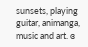sunsets, playing guitar, animanga, music and art. ɞ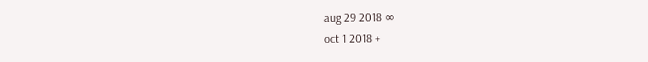aug 29 2018 ∞
oct 1 2018 +